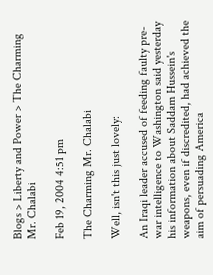Blogs > Liberty and Power > The Charming Mr. Chalabi

Feb 19, 2004 4:51 pm

The Charming Mr. Chalabi

Well, isn't this just lovely:

An Iraqi leader accused of feeding faulty pre-war intelligence to Washington said yesterday his information about Saddam Hussein's weapons, even if discredited, had achieved the aim of persuading America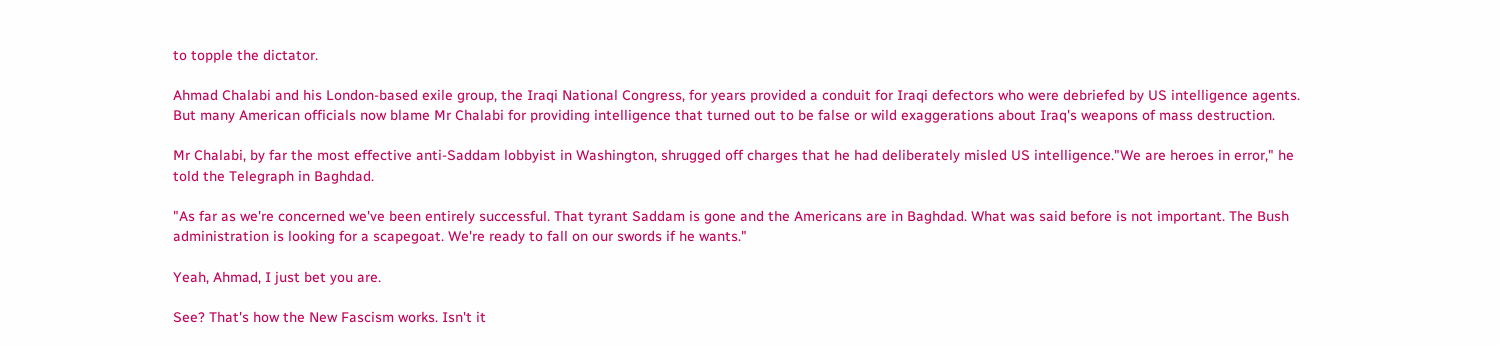to topple the dictator.

Ahmad Chalabi and his London-based exile group, the Iraqi National Congress, for years provided a conduit for Iraqi defectors who were debriefed by US intelligence agents. But many American officials now blame Mr Chalabi for providing intelligence that turned out to be false or wild exaggerations about Iraq's weapons of mass destruction.

Mr Chalabi, by far the most effective anti-Saddam lobbyist in Washington, shrugged off charges that he had deliberately misled US intelligence."We are heroes in error," he told the Telegraph in Baghdad.

"As far as we're concerned we've been entirely successful. That tyrant Saddam is gone and the Americans are in Baghdad. What was said before is not important. The Bush administration is looking for a scapegoat. We're ready to fall on our swords if he wants."

Yeah, Ahmad, I just bet you are.

See? That's how the New Fascism works. Isn't it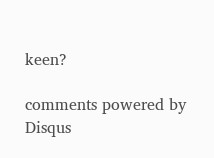keen?

comments powered by Disqus